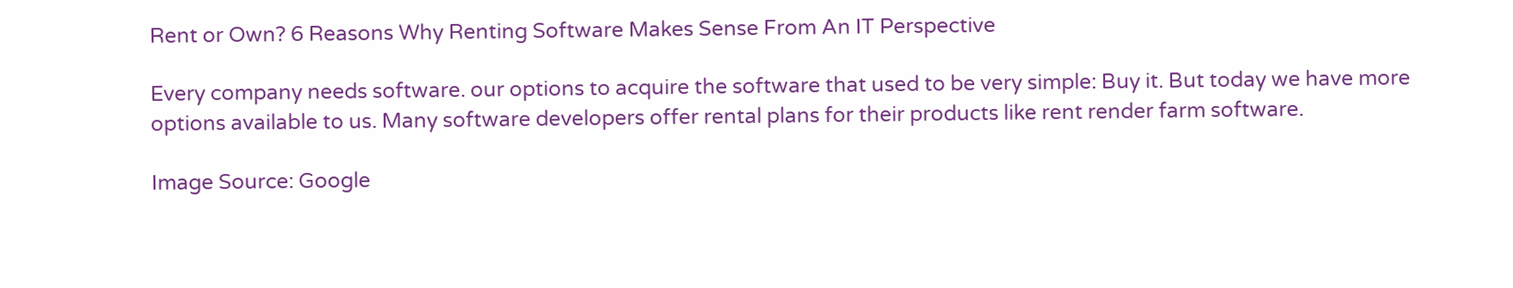Rent or Own? 6 Reasons Why Renting Software Makes Sense From An IT Perspective

Every company needs software. our options to acquire the software that used to be very simple: Buy it. But today we have more options available to us. Many software developers offer rental plans for their products like rent render farm software.

Image Source: Google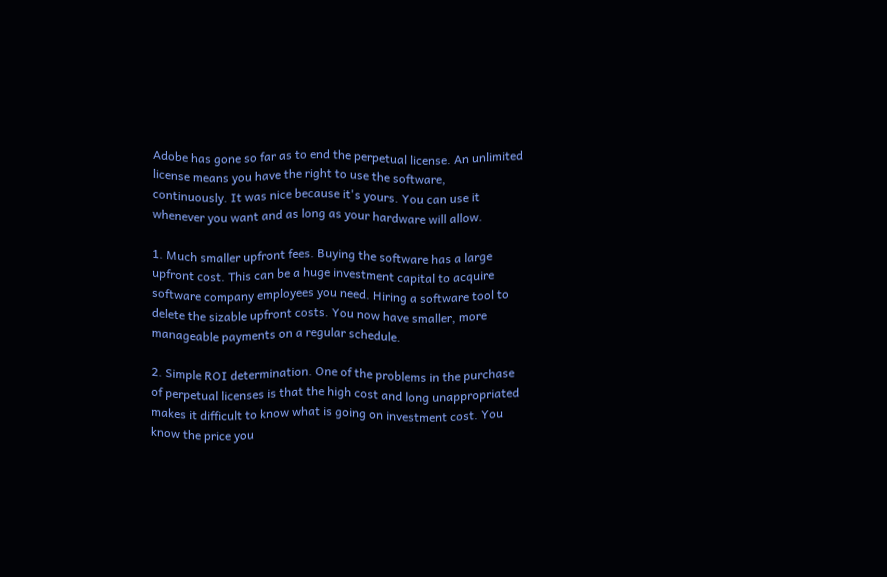Adobe has gone so far as to end the perpetual license. An unlimited license means you have the right to use the software, continuously. It was nice because it's yours. You can use it whenever you want and as long as your hardware will allow.

1. Much smaller upfront fees. Buying the software has a large upfront cost. This can be a huge investment capital to acquire software company employees you need. Hiring a software tool to delete the sizable upfront costs. You now have smaller, more manageable payments on a regular schedule.

2. Simple ROI determination. One of the problems in the purchase of perpetual licenses is that the high cost and long unappropriated makes it difficult to know what is going on investment cost. You know the price you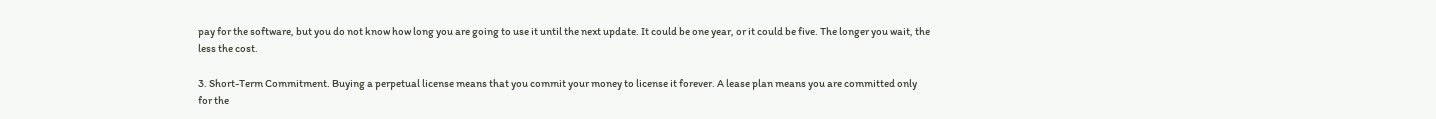pay for the software, but you do not know how long you are going to use it until the next update. It could be one year, or it could be five. The longer you wait, the less the cost.

3. Short-Term Commitment. Buying a perpetual license means that you commit your money to license it forever. A lease plan means you are committed only for the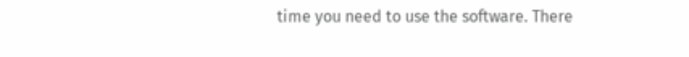time you need to use the software. There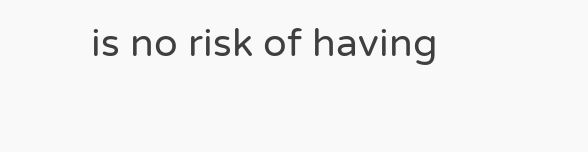is no risk of having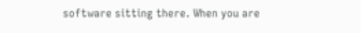software sitting there. When you are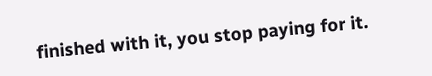finished with it, you stop paying for it.